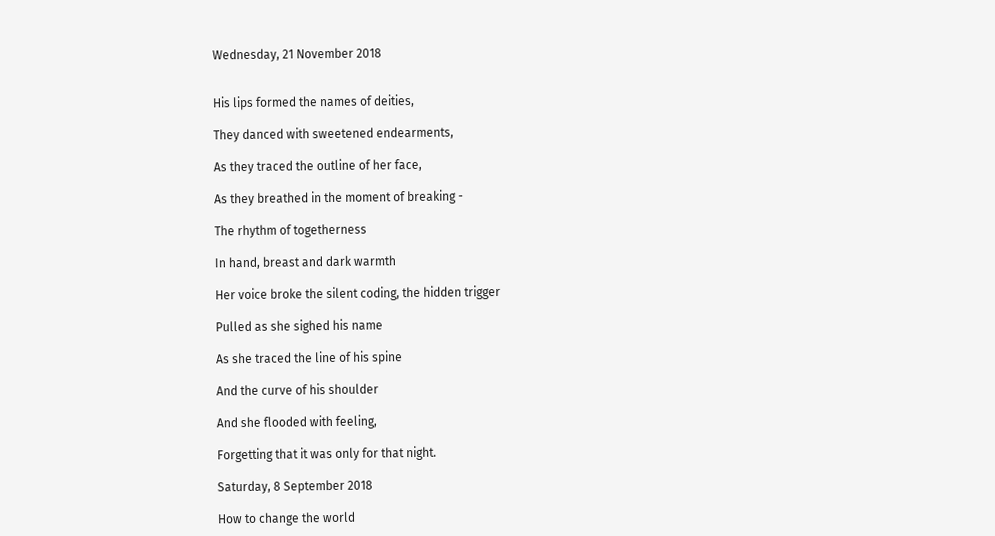Wednesday, 21 November 2018


His lips formed the names of deities,

They danced with sweetened endearments,

As they traced the outline of her face,

As they breathed in the moment of breaking -

The rhythm of togetherness

In hand, breast and dark warmth

Her voice broke the silent coding, the hidden trigger

Pulled as she sighed his name

As she traced the line of his spine

And the curve of his shoulder

And she flooded with feeling,

Forgetting that it was only for that night.

Saturday, 8 September 2018

How to change the world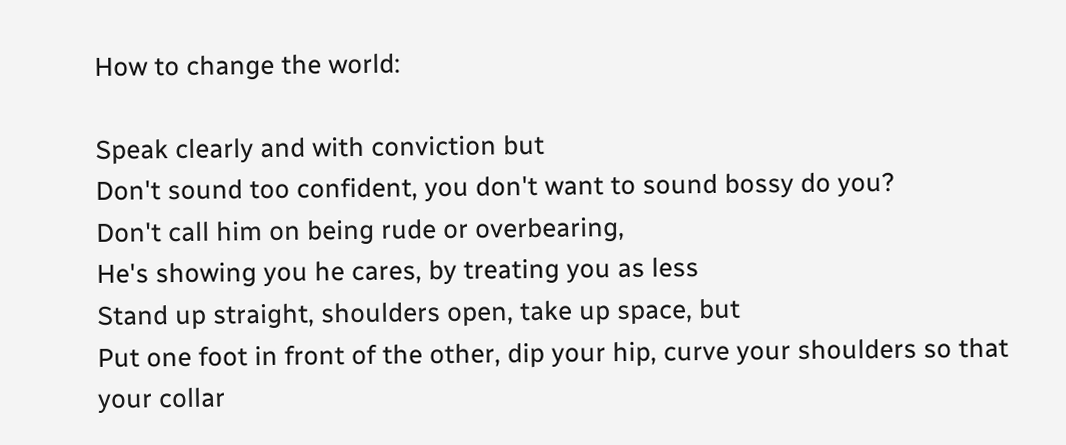How to change the world:

Speak clearly and with conviction but
Don't sound too confident, you don't want to sound bossy do you?
Don't call him on being rude or overbearing,
He's showing you he cares, by treating you as less
Stand up straight, shoulders open, take up space, but
Put one foot in front of the other, dip your hip, curve your shoulders so that your collar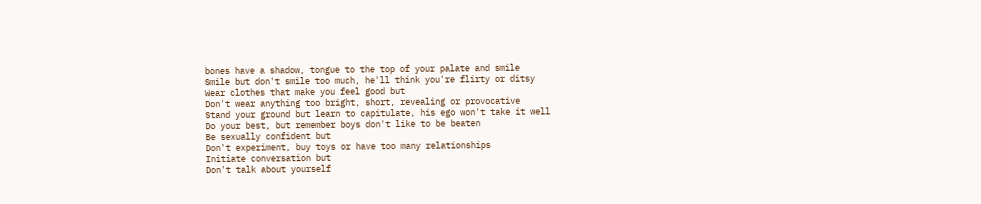bones have a shadow, tongue to the top of your palate and smile
Smile but don't smile too much, he'll think you're flirty or ditsy
Wear clothes that make you feel good but
Don't wear anything too bright, short, revealing or provocative
Stand your ground but learn to capitulate, his ego won't take it well
Do your best, but remember boys don't like to be beaten
Be sexually confident but
Don't experiment, buy toys or have too many relationships
Initiate conversation but
Don't talk about yourself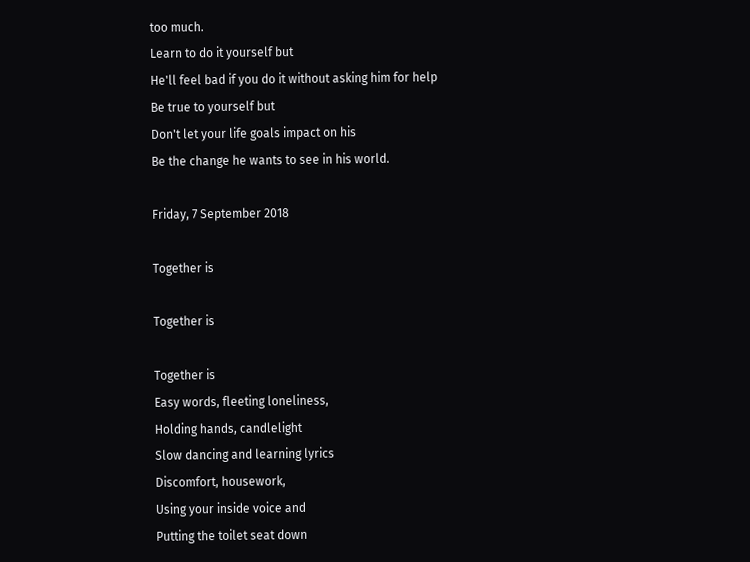too much.
Learn to do it yourself but
He'll feel bad if you do it without asking him for help
Be true to yourself but
Don't let your life goals impact on his
Be the change he wants to see in his world.

Friday, 7 September 2018

Together is

Together is

Together is
Easy words, fleeting loneliness,
Holding hands, candlelight
Slow dancing and learning lyrics
Discomfort, housework,
Using your inside voice and
Putting the toilet seat down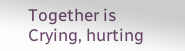Together is
Crying, hurting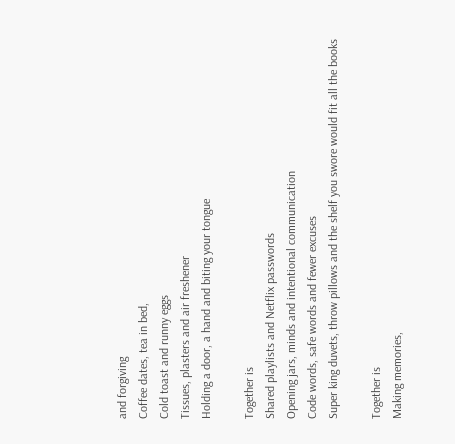and forgiving
Coffee dates, tea in bed,
Cold toast and runny eggs
Tissues, plasters and air freshener
Holding a door, a hand and biting your tongue

Together is
Shared playlists and Netflix passwords
Opening jars, minds and intentional communication
Code words, safe words and fewer excuses
Super king duvets, throw pillows and the shelf you swore would fit all the books

Together is
Making memories,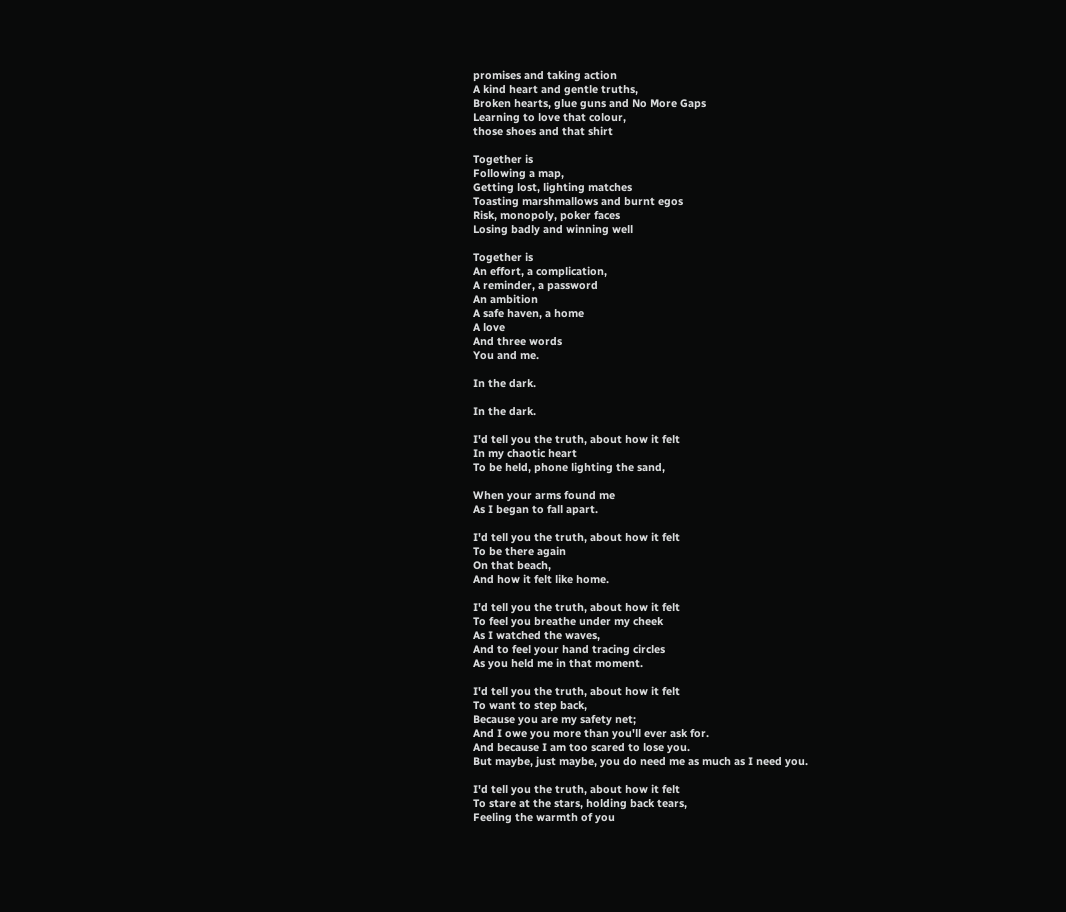promises and taking action
A kind heart and gentle truths,
Broken hearts, glue guns and No More Gaps
Learning to love that colour,
those shoes and that shirt

Together is
Following a map,
Getting lost, lighting matches
Toasting marshmallows and burnt egos
Risk, monopoly, poker faces
Losing badly and winning well

Together is
An effort, a complication,
A reminder, a password
An ambition
A safe haven, a home
A love
And three words
You and me.

In the dark.

In the dark.

I'd tell you the truth, about how it felt
In my chaotic heart
To be held, phone lighting the sand,

When your arms found me
As I began to fall apart.

I'd tell you the truth, about how it felt
To be there again
On that beach,
And how it felt like home.

I'd tell you the truth, about how it felt
To feel you breathe under my cheek
As I watched the waves,
And to feel your hand tracing circles
As you held me in that moment.

I'd tell you the truth, about how it felt
To want to step back,
Because you are my safety net;
And I owe you more than you'll ever ask for.
And because I am too scared to lose you.
But maybe, just maybe, you do need me as much as I need you.

I'd tell you the truth, about how it felt
To stare at the stars, holding back tears,
Feeling the warmth of you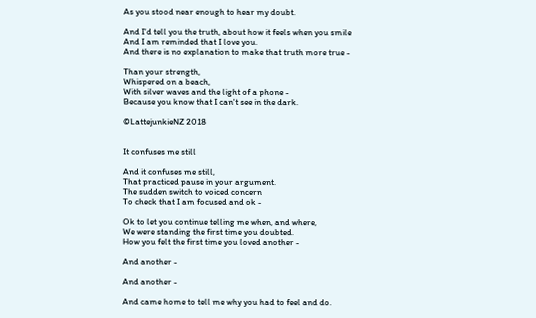As you stood near enough to hear my doubt.

And I'd tell you the truth, about how it feels when you smile
And I am reminded that I love you.
And there is no explanation to make that truth more true -

Than your strength,
Whispered on a beach,
With silver waves and the light of a phone -
Because you know that I can't see in the dark.

©LattejunkieNZ 2018


It confuses me still

And it confuses me still,
That practiced pause in your argument.
The sudden switch to voiced concern
To check that I am focused and ok -

Ok to let you continue telling me when, and where,
We were standing the first time you doubted.
How you felt the first time you loved another -

And another -

And another -

And came home to tell me why you had to feel and do.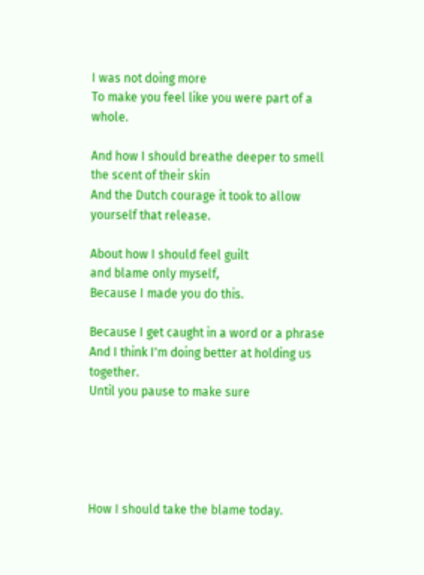I was not doing more
To make you feel like you were part of a whole.

And how I should breathe deeper to smell the scent of their skin
And the Dutch courage it took to allow yourself that release.

About how I should feel guilt
and blame only myself,
Because I made you do this.

Because I get caught in a word or a phrase
And I think I'm doing better at holding us together.
Until you pause to make sure





How I should take the blame today.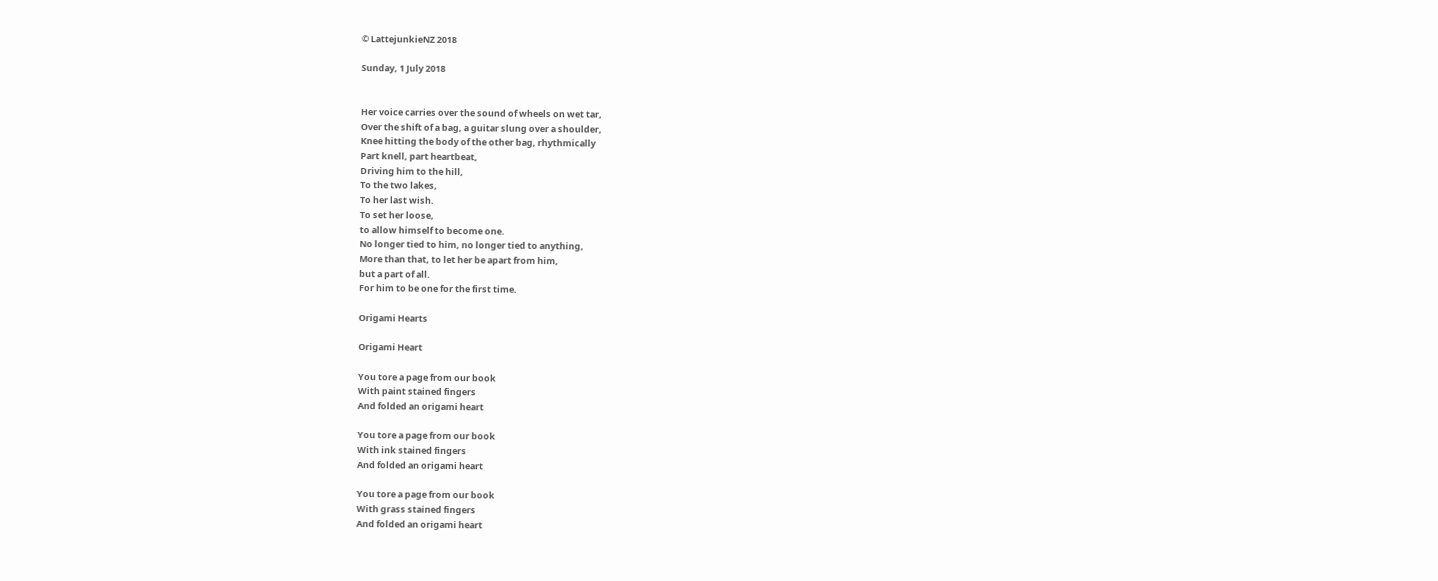© LattejunkieNZ 2018

Sunday, 1 July 2018


Her voice carries over the sound of wheels on wet tar,
Over the shift of a bag, a guitar slung over a shoulder,
Knee hitting the body of the other bag, rhythmically
Part knell, part heartbeat,
Driving him to the hill,
To the two lakes,
To her last wish.
To set her loose,
to allow himself to become one.
No longer tied to him, no longer tied to anything,
More than that, to let her be apart from him,
but a part of all.
For him to be one for the first time.

Origami Hearts

Origami Heart

You tore a page from our book
With paint stained fingers
And folded an origami heart

You tore a page from our book
With ink stained fingers
And folded an origami heart

You tore a page from our book
With grass stained fingers
And folded an origami heart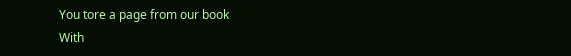You tore a page from our book
With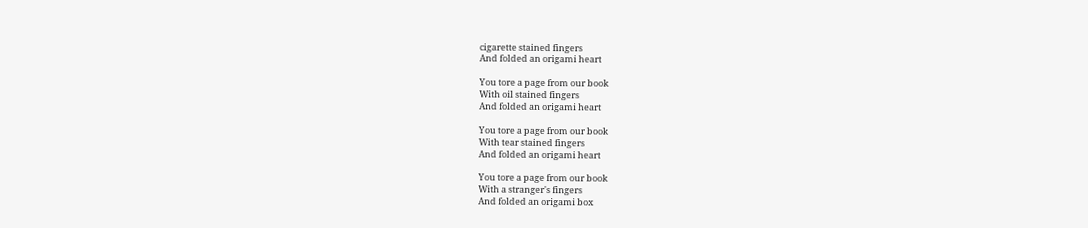cigarette stained fingers
And folded an origami heart

You tore a page from our book
With oil stained fingers
And folded an origami heart

You tore a page from our book
With tear stained fingers
And folded an origami heart

You tore a page from our book
With a stranger's fingers
And folded an origami box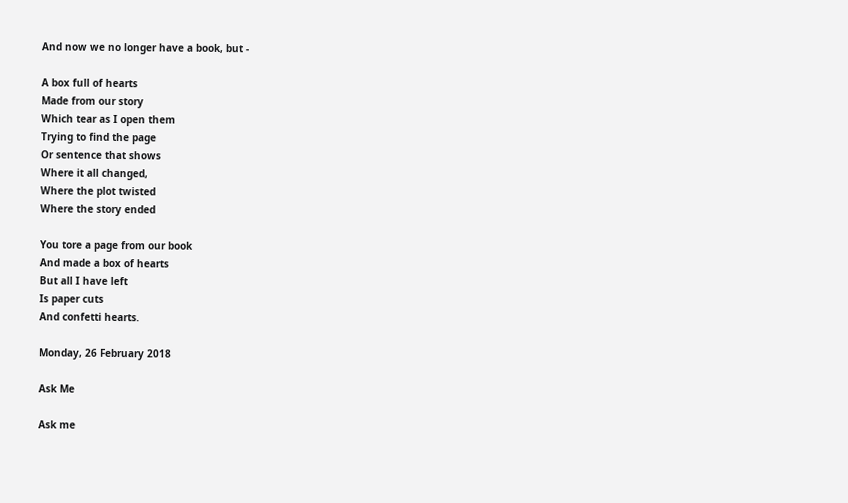And now we no longer have a book, but -

A box full of hearts
Made from our story
Which tear as I open them
Trying to find the page
Or sentence that shows
Where it all changed,
Where the plot twisted
Where the story ended

You tore a page from our book
And made a box of hearts
But all I have left
Is paper cuts
And confetti hearts.

Monday, 26 February 2018

Ask Me

Ask me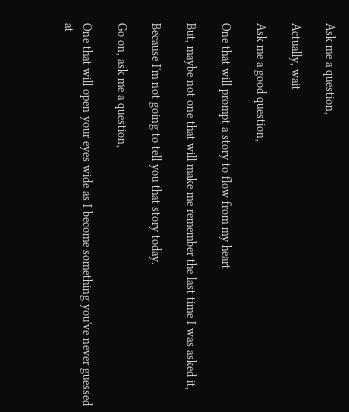Ask me a question,

Actually, wait

Ask me a good question,

One that will prompt a story to flow from my heart

But, maybe not one that will make me remember the last time I was asked it,

Because I'm not going to tell you that story today.

Go on, ask me a question,

One that will open your eyes wide as I become something you've never guessed at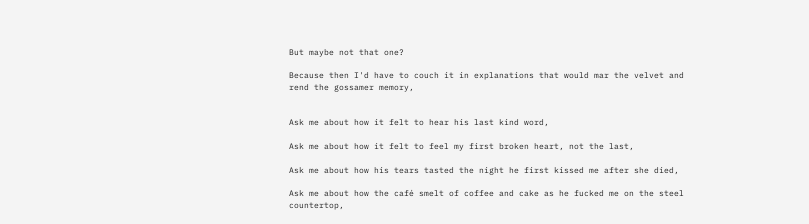But maybe not that one?

Because then I'd have to couch it in explanations that would mar the velvet and rend the gossamer memory,


Ask me about how it felt to hear his last kind word,

Ask me about how it felt to feel my first broken heart, not the last,

Ask me about how his tears tasted the night he first kissed me after she died,

Ask me about how the café smelt of coffee and cake as he fucked me on the steel countertop,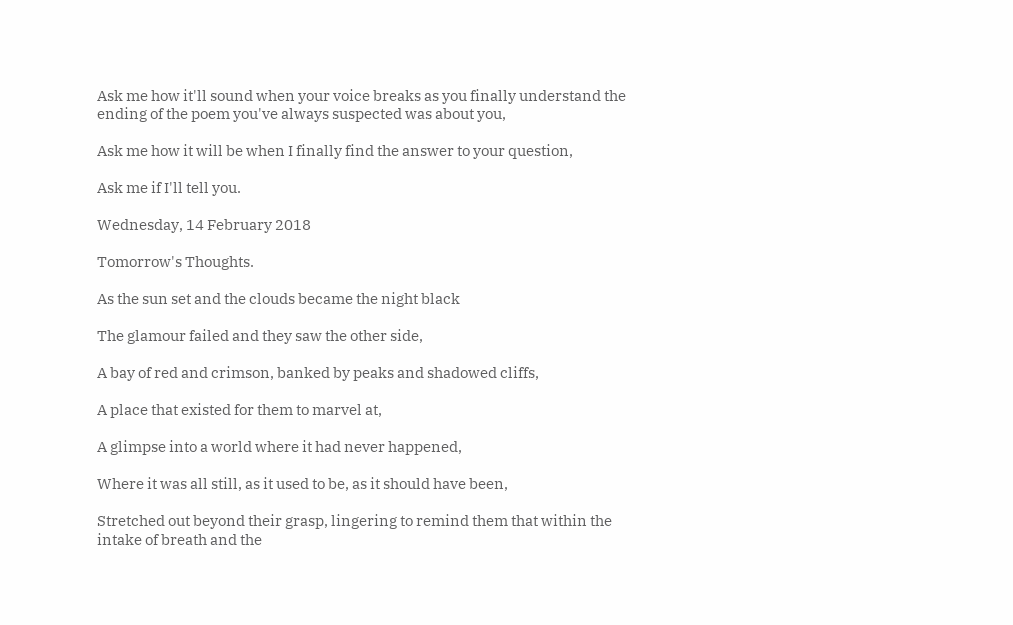Ask me how it'll sound when your voice breaks as you finally understand the ending of the poem you've always suspected was about you,

Ask me how it will be when I finally find the answer to your question,

Ask me if I'll tell you.

Wednesday, 14 February 2018

Tomorrow's Thoughts.

As the sun set and the clouds became the night black

The glamour failed and they saw the other side,

A bay of red and crimson, banked by peaks and shadowed cliffs,

A place that existed for them to marvel at,

A glimpse into a world where it had never happened,

Where it was all still, as it used to be, as it should have been,

Stretched out beyond their grasp, lingering to remind them that within the intake of breath and the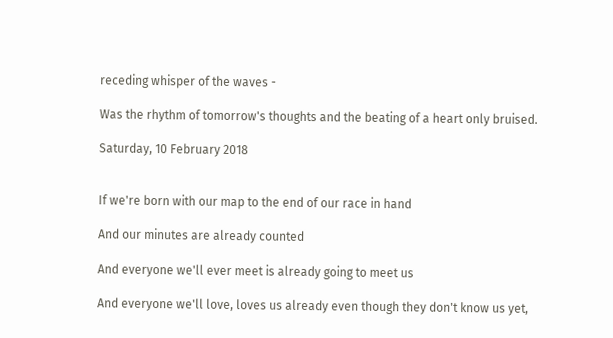receding whisper of the waves -

Was the rhythm of tomorrow's thoughts and the beating of a heart only bruised.

Saturday, 10 February 2018


If we're born with our map to the end of our race in hand

And our minutes are already counted

And everyone we'll ever meet is already going to meet us

And everyone we'll love, loves us already even though they don't know us yet,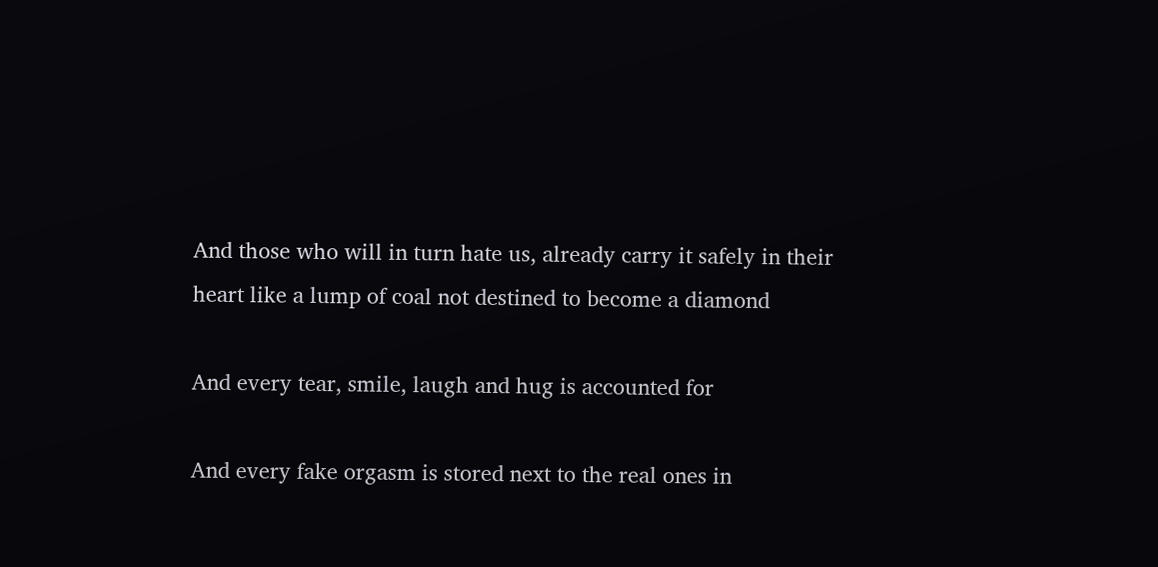And those who will in turn hate us, already carry it safely in their heart like a lump of coal not destined to become a diamond

And every tear, smile, laugh and hug is accounted for

And every fake orgasm is stored next to the real ones in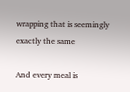wrapping that is seemingly exactly the same

And every meal is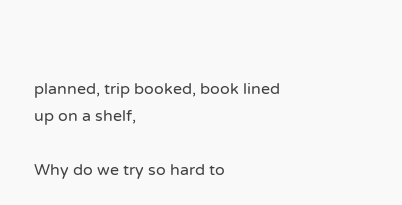planned, trip booked, book lined up on a shelf,

Why do we try so hard to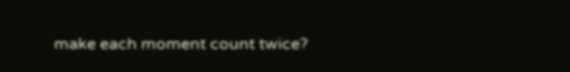make each moment count twice?